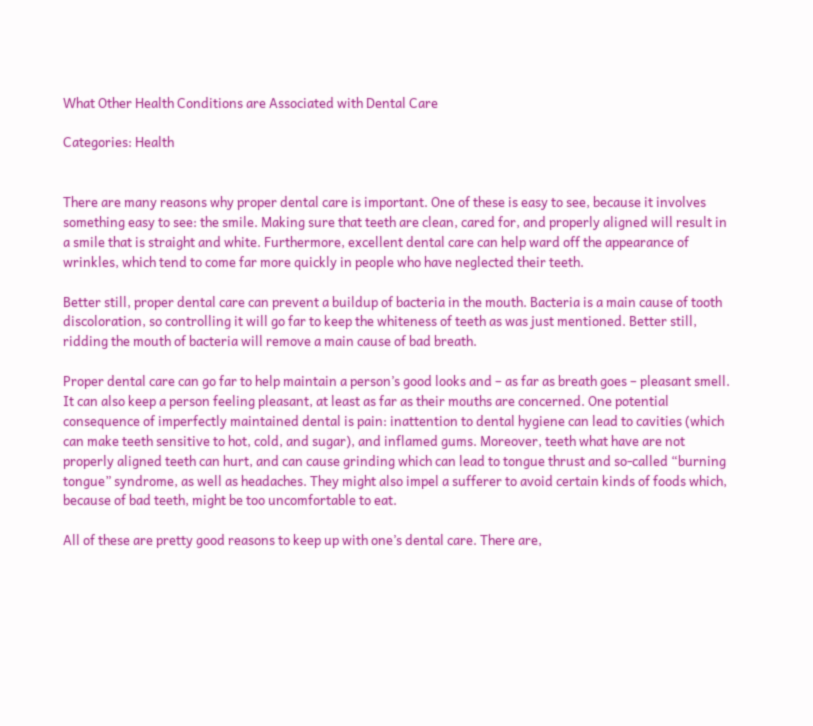What Other Health Conditions are Associated with Dental Care

Categories: Health


There are many reasons why proper dental care is important. One of these is easy to see, because it involves something easy to see: the smile. Making sure that teeth are clean, cared for, and properly aligned will result in a smile that is straight and white. Furthermore, excellent dental care can help ward off the appearance of wrinkles, which tend to come far more quickly in people who have neglected their teeth.

Better still, proper dental care can prevent a buildup of bacteria in the mouth. Bacteria is a main cause of tooth discoloration, so controlling it will go far to keep the whiteness of teeth as was just mentioned. Better still, ridding the mouth of bacteria will remove a main cause of bad breath.

Proper dental care can go far to help maintain a person’s good looks and – as far as breath goes – pleasant smell. It can also keep a person feeling pleasant, at least as far as their mouths are concerned. One potential consequence of imperfectly maintained dental is pain: inattention to dental hygiene can lead to cavities (which can make teeth sensitive to hot, cold, and sugar), and inflamed gums. Moreover, teeth what have are not properly aligned teeth can hurt, and can cause grinding which can lead to tongue thrust and so-called “burning tongue” syndrome, as well as headaches. They might also impel a sufferer to avoid certain kinds of foods which, because of bad teeth, might be too uncomfortable to eat.

All of these are pretty good reasons to keep up with one’s dental care. There are,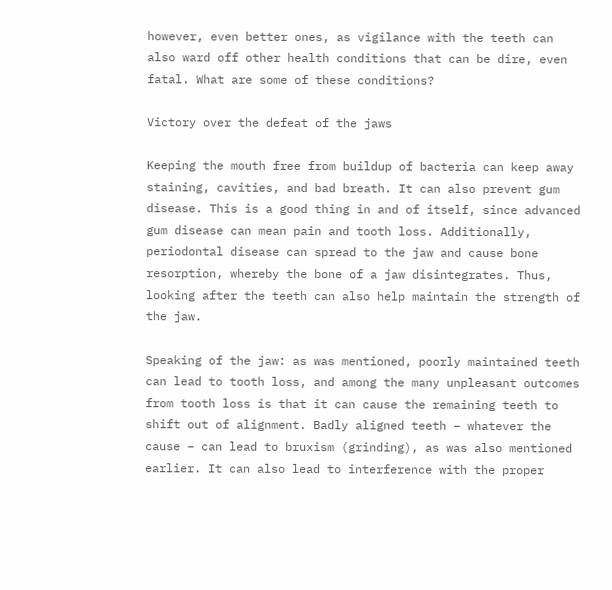however, even better ones, as vigilance with the teeth can also ward off other health conditions that can be dire, even fatal. What are some of these conditions?

Victory over the defeat of the jaws

Keeping the mouth free from buildup of bacteria can keep away staining, cavities, and bad breath. It can also prevent gum disease. This is a good thing in and of itself, since advanced gum disease can mean pain and tooth loss. Additionally, periodontal disease can spread to the jaw and cause bone resorption, whereby the bone of a jaw disintegrates. Thus, looking after the teeth can also help maintain the strength of the jaw.

Speaking of the jaw: as was mentioned, poorly maintained teeth can lead to tooth loss, and among the many unpleasant outcomes from tooth loss is that it can cause the remaining teeth to shift out of alignment. Badly aligned teeth – whatever the cause – can lead to bruxism (grinding), as was also mentioned earlier. It can also lead to interference with the proper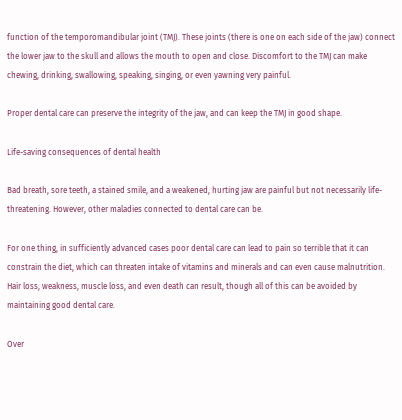function of the temporomandibular joint (TMJ). These joints (there is one on each side of the jaw) connect the lower jaw to the skull and allows the mouth to open and close. Discomfort to the TMJ can make chewing, drinking, swallowing, speaking, singing, or even yawning very painful.

Proper dental care can preserve the integrity of the jaw, and can keep the TMJ in good shape.

Life-saving consequences of dental health

Bad breath, sore teeth, a stained smile, and a weakened, hurting jaw are painful but not necessarily life-threatening. However, other maladies connected to dental care can be.

For one thing, in sufficiently advanced cases poor dental care can lead to pain so terrible that it can constrain the diet, which can threaten intake of vitamins and minerals and can even cause malnutrition. Hair loss, weakness, muscle loss, and even death can result, though all of this can be avoided by maintaining good dental care.

Over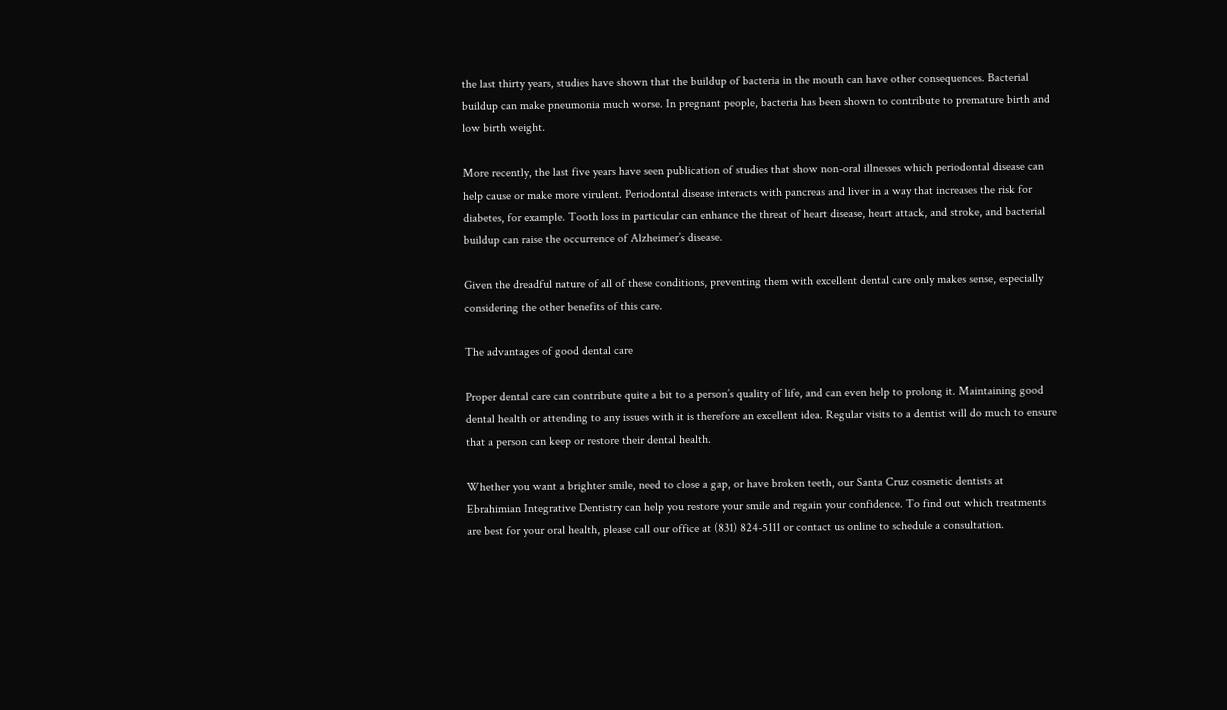the last thirty years, studies have shown that the buildup of bacteria in the mouth can have other consequences. Bacterial buildup can make pneumonia much worse. In pregnant people, bacteria has been shown to contribute to premature birth and low birth weight.

More recently, the last five years have seen publication of studies that show non-oral illnesses which periodontal disease can help cause or make more virulent. Periodontal disease interacts with pancreas and liver in a way that increases the risk for diabetes, for example. Tooth loss in particular can enhance the threat of heart disease, heart attack, and stroke, and bacterial buildup can raise the occurrence of Alzheimer’s disease.

Given the dreadful nature of all of these conditions, preventing them with excellent dental care only makes sense, especially considering the other benefits of this care.

The advantages of good dental care

Proper dental care can contribute quite a bit to a person’s quality of life, and can even help to prolong it. Maintaining good dental health or attending to any issues with it is therefore an excellent idea. Regular visits to a dentist will do much to ensure that a person can keep or restore their dental health.

Whether you want a brighter smile, need to close a gap, or have broken teeth, our Santa Cruz cosmetic dentists at Ebrahimian Integrative Dentistry can help you restore your smile and regain your confidence. To find out which treatments are best for your oral health, please call our office at (831) 824-5111 or contact us online to schedule a consultation.